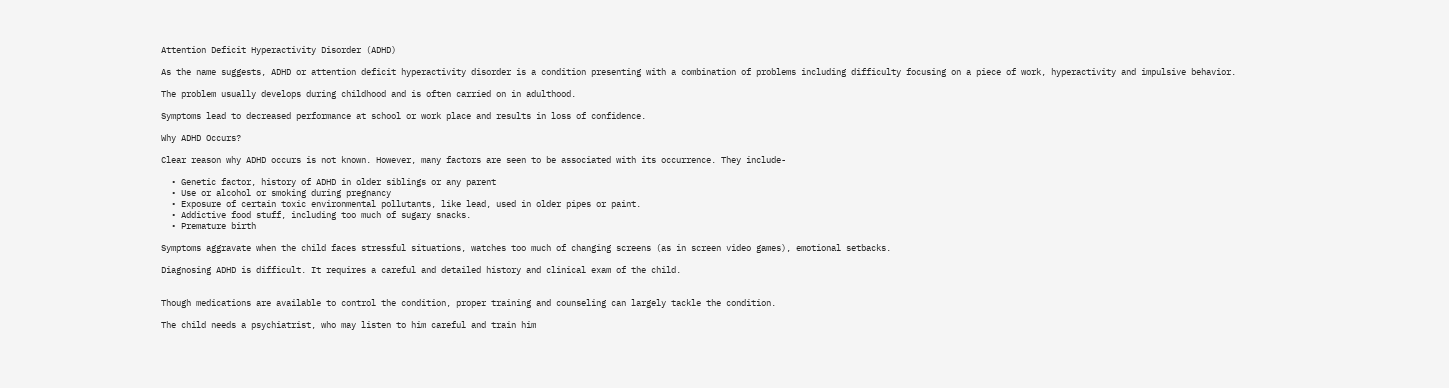Attention Deficit Hyperactivity Disorder (ADHD)

As the name suggests, ADHD or attention deficit hyperactivity disorder is a condition presenting with a combination of problems including difficulty focusing on a piece of work, hyperactivity and impulsive behavior.

The problem usually develops during childhood and is often carried on in adulthood.

Symptoms lead to decreased performance at school or work place and results in loss of confidence.

Why ADHD Occurs?

Clear reason why ADHD occurs is not known. However, many factors are seen to be associated with its occurrence. They include-

  • Genetic factor, history of ADHD in older siblings or any parent
  • Use or alcohol or smoking during pregnancy
  • Exposure of certain toxic environmental pollutants, like lead, used in older pipes or paint.
  • Addictive food stuff, including too much of sugary snacks.
  • Premature birth

Symptoms aggravate when the child faces stressful situations, watches too much of changing screens (as in screen video games), emotional setbacks.

Diagnosing ADHD is difficult. It requires a careful and detailed history and clinical exam of the child.


Though medications are available to control the condition, proper training and counseling can largely tackle the condition.

The child needs a psychiatrist, who may listen to him careful and train him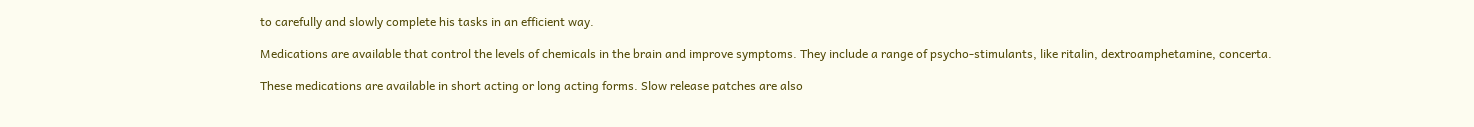to carefully and slowly complete his tasks in an efficient way.

Medications are available that control the levels of chemicals in the brain and improve symptoms. They include a range of psycho-stimulants, like ritalin, dextroamphetamine, concerta.

These medications are available in short acting or long acting forms. Slow release patches are also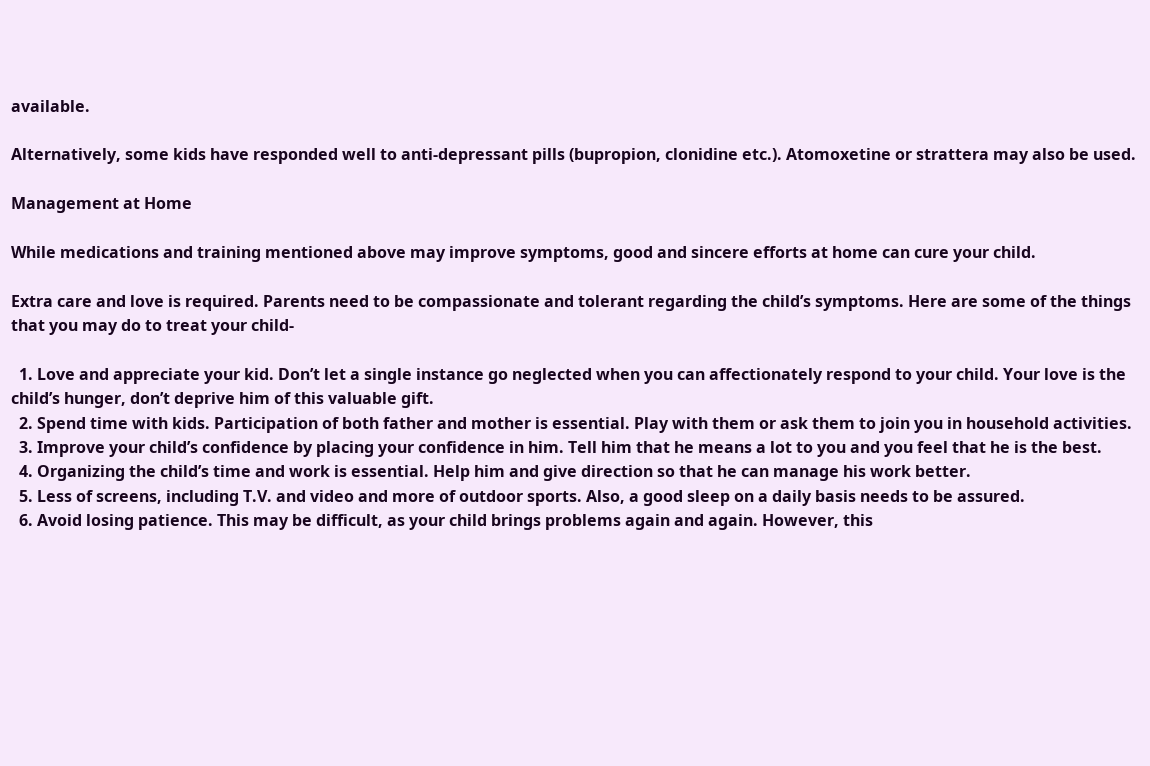available.

Alternatively, some kids have responded well to anti-depressant pills (bupropion, clonidine etc.). Atomoxetine or strattera may also be used.

Management at Home

While medications and training mentioned above may improve symptoms, good and sincere efforts at home can cure your child.

Extra care and love is required. Parents need to be compassionate and tolerant regarding the child’s symptoms. Here are some of the things that you may do to treat your child-

  1. Love and appreciate your kid. Don’t let a single instance go neglected when you can affectionately respond to your child. Your love is the child’s hunger, don’t deprive him of this valuable gift.
  2. Spend time with kids. Participation of both father and mother is essential. Play with them or ask them to join you in household activities.
  3. Improve your child’s confidence by placing your confidence in him. Tell him that he means a lot to you and you feel that he is the best.
  4. Organizing the child’s time and work is essential. Help him and give direction so that he can manage his work better.
  5. Less of screens, including T.V. and video and more of outdoor sports. Also, a good sleep on a daily basis needs to be assured.
  6. Avoid losing patience. This may be difficult, as your child brings problems again and again. However, this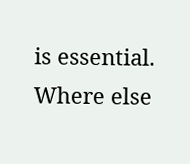is essential. Where else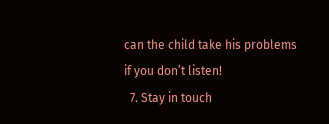can the child take his problems if you don’t listen!
  7. Stay in touch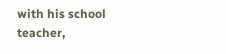with his school teacher,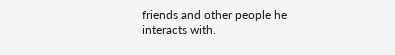friends and other people he interacts with.